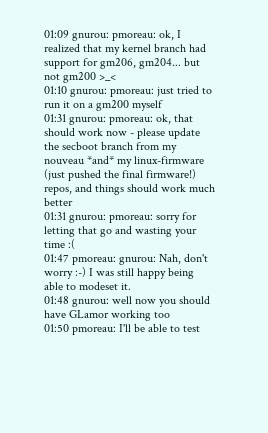01:09 gnurou: pmoreau: ok, I realized that my kernel branch had support for gm206, gm204... but not gm200 >_<
01:10 gnurou: pmoreau: just tried to run it on a gm200 myself
01:31 gnurou: pmoreau: ok, that should work now - please update the secboot branch from my nouveau *and* my linux-firmware (just pushed the final firmware!) repos, and things should work much better
01:31 gnurou: pmoreau: sorry for letting that go and wasting your time :(
01:47 pmoreau: gnurou: Nah, don't worry :-) I was still happy being able to modeset it.
01:48 gnurou: well now you should have GLamor working too
01:50 pmoreau: I'll be able to test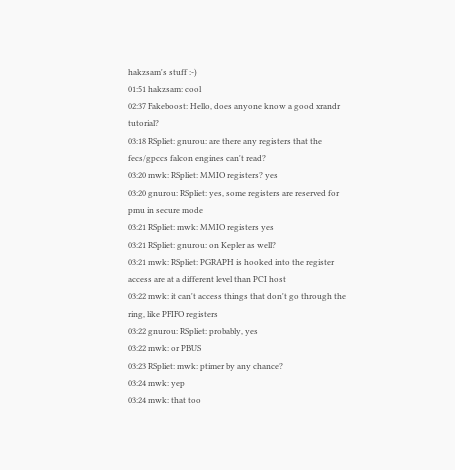hakzsam's stuff :-)
01:51 hakzsam: cool
02:37 Fakeboost: Hello, does anyone know a good xrandr tutorial?
03:18 RSpliet: gnurou: are there any registers that the fecs/gpccs falcon engines can't read?
03:20 mwk: RSpliet: MMIO registers? yes
03:20 gnurou: RSpliet: yes, some registers are reserved for pmu in secure mode
03:21 RSpliet: mwk: MMIO registers yes
03:21 RSpliet: gnurou: on Kepler as well?
03:21 mwk: RSpliet: PGRAPH is hooked into the register access are at a different level than PCI host
03:22 mwk: it can't access things that don't go through the ring, like PFIFO registers
03:22 gnurou: RSpliet: probably, yes
03:22 mwk: or PBUS
03:23 RSpliet: mwk: ptimer by any chance?
03:24 mwk: yep
03:24 mwk: that too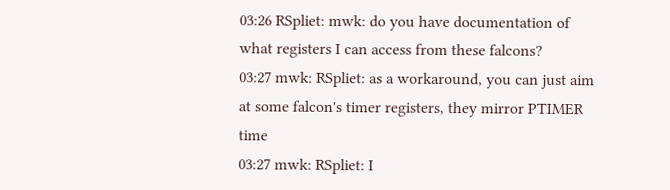03:26 RSpliet: mwk: do you have documentation of what registers I can access from these falcons?
03:27 mwk: RSpliet: as a workaround, you can just aim at some falcon's timer registers, they mirror PTIMER time
03:27 mwk: RSpliet: I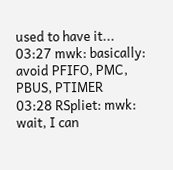used to have it...
03:27 mwk: basically: avoid PFIFO, PMC, PBUS, PTIMER
03:28 RSpliet: mwk: wait, I can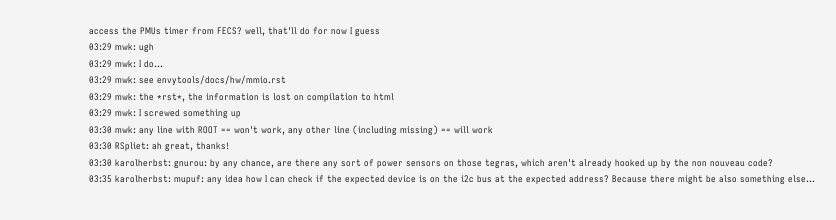access the PMUs timer from FECS? well, that'll do for now I guess
03:29 mwk: ugh
03:29 mwk: I do...
03:29 mwk: see envytools/docs/hw/mmio.rst
03:29 mwk: the *rst*, the information is lost on compilation to html
03:29 mwk: I screwed something up
03:30 mwk: any line with ROOT == won't work, any other line (including missing) == will work
03:30 RSpliet: ah great, thanks!
03:30 karolherbst: gnurou: by any chance, are there any sort of power sensors on those tegras, which aren't already hooked up by the non nouveau code?
03:35 karolherbst: mupuf: any idea how I can check if the expected device is on the i2c bus at the expected address? Because there might be also something else...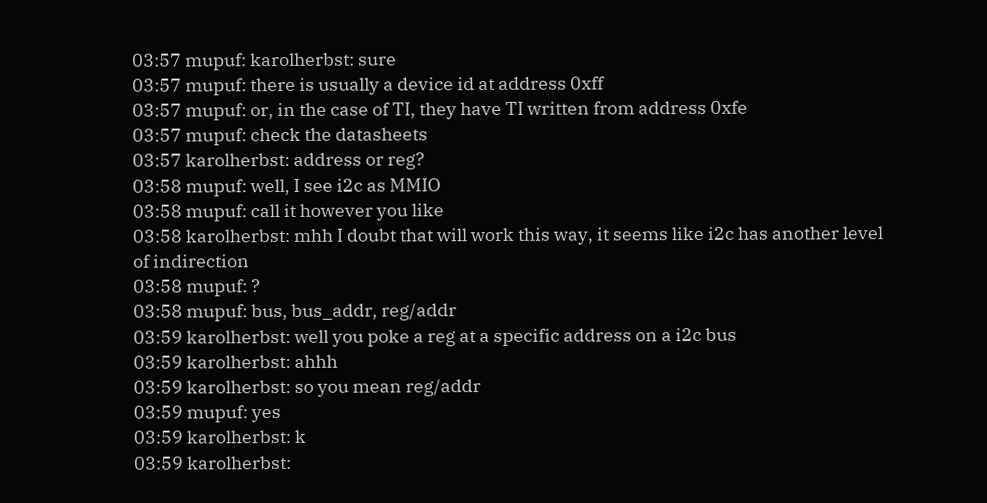03:57 mupuf: karolherbst: sure
03:57 mupuf: there is usually a device id at address 0xff
03:57 mupuf: or, in the case of TI, they have TI written from address 0xfe
03:57 mupuf: check the datasheets
03:57 karolherbst: address or reg?
03:58 mupuf: well, I see i2c as MMIO
03:58 mupuf: call it however you like
03:58 karolherbst: mhh I doubt that will work this way, it seems like i2c has another level of indirection
03:58 mupuf: ?
03:58 mupuf: bus, bus_addr, reg/addr
03:59 karolherbst: well you poke a reg at a specific address on a i2c bus
03:59 karolherbst: ahhh
03:59 karolherbst: so you mean reg/addr
03:59 mupuf: yes
03:59 karolherbst: k
03:59 karolherbst: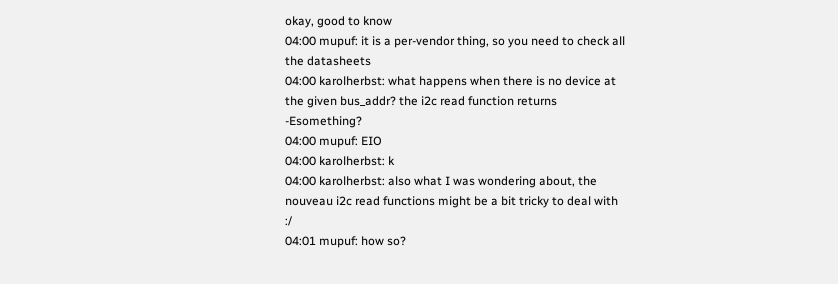okay, good to know
04:00 mupuf: it is a per-vendor thing, so you need to check all the datasheets
04:00 karolherbst: what happens when there is no device at the given bus_addr? the i2c read function returns -Esomething?
04:00 mupuf: EIO
04:00 karolherbst: k
04:00 karolherbst: also what I was wondering about, the nouveau i2c read functions might be a bit tricky to deal with :/
04:01 mupuf: how so?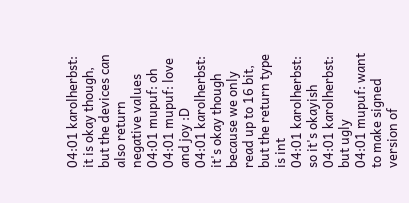04:01 karolherbst: it is okay though, but the devices can also return negative values
04:01 mupuf: oh
04:01 mupuf: love and joy :D
04:01 karolherbst: it's okay though because we only read up to 16 bit, but the return type is int
04:01 karolherbst: so it's okayish
04:01 karolherbst: but ugly
04:01 mupuf: want to make signed version of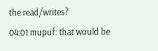the read/writes?
04:01 mupuf: that would be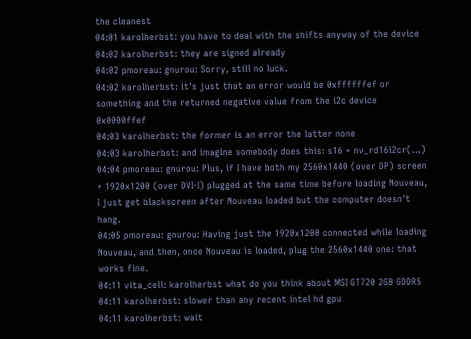the cleanest
04:01 karolherbst: you have to deal with the shifts anyway of the device
04:02 karolherbst: they are signed already
04:02 pmoreau: gnurou: Sorry, still no luck.
04:02 karolherbst: it's just that an error would be 0xffffffef or something and the returned negative value from the i2c device 0x0000ffef
04:03 karolherbst: the former is an error the latter none
04:03 karolherbst: and imagine somebody does this: s16 = nv_rd16i2cr(...)
04:04 pmoreau: gnurou: Plus, if I have both my 2560x1440 (over DP) screen + 1920x1200 (over DVI-I) plugged at the same time before loading Nouveau, I just get blackscreen after Nouveau loaded but the computer doesn't hang.
04:05 pmoreau: gnurou: Having just the 1920x1200 connected while loading Nouveau, and then, once Nouveau is loaded, plug the 2560x1440 one: that works fine.
04:11 vita_cell: karolherbst what do you think about MSI GT720 2GB GDDR5
04:11 karolherbst: slower than any recent intel hd gpu
04:11 karolherbst: wait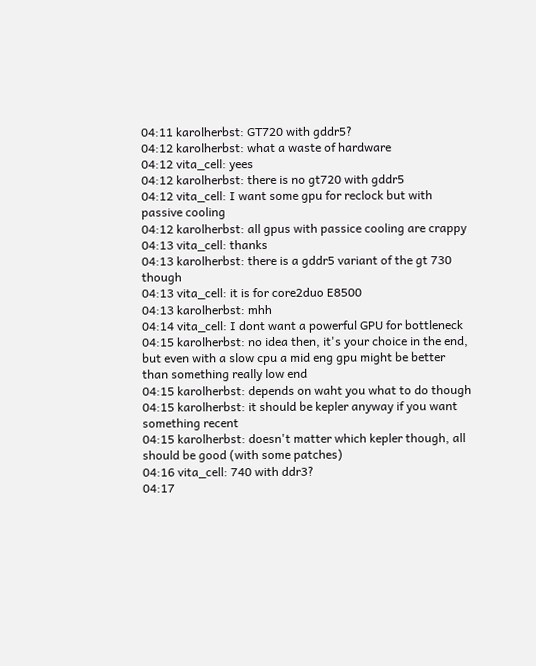04:11 karolherbst: GT720 with gddr5?
04:12 karolherbst: what a waste of hardware
04:12 vita_cell: yees
04:12 karolherbst: there is no gt720 with gddr5
04:12 vita_cell: I want some gpu for reclock but with passive cooling
04:12 karolherbst: all gpus with passice cooling are crappy
04:13 vita_cell: thanks
04:13 karolherbst: there is a gddr5 variant of the gt 730 though
04:13 vita_cell: it is for core2duo E8500
04:13 karolherbst: mhh
04:14 vita_cell: I dont want a powerful GPU for bottleneck
04:15 karolherbst: no idea then, it's your choice in the end, but even with a slow cpu a mid eng gpu might be better than something really low end
04:15 karolherbst: depends on waht you what to do though
04:15 karolherbst: it should be kepler anyway if you want something recent
04:15 karolherbst: doesn't matter which kepler though, all should be good (with some patches)
04:16 vita_cell: 740 with ddr3?
04:17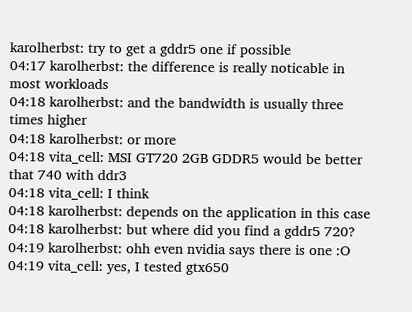karolherbst: try to get a gddr5 one if possible
04:17 karolherbst: the difference is really noticable in most workloads
04:18 karolherbst: and the bandwidth is usually three times higher
04:18 karolherbst: or more
04:18 vita_cell: MSI GT720 2GB GDDR5 would be better that 740 with ddr3
04:18 vita_cell: I think
04:18 karolherbst: depends on the application in this case
04:18 karolherbst: but where did you find a gddr5 720?
04:19 karolherbst: ohh even nvidia says there is one :O
04:19 vita_cell: yes, I tested gtx650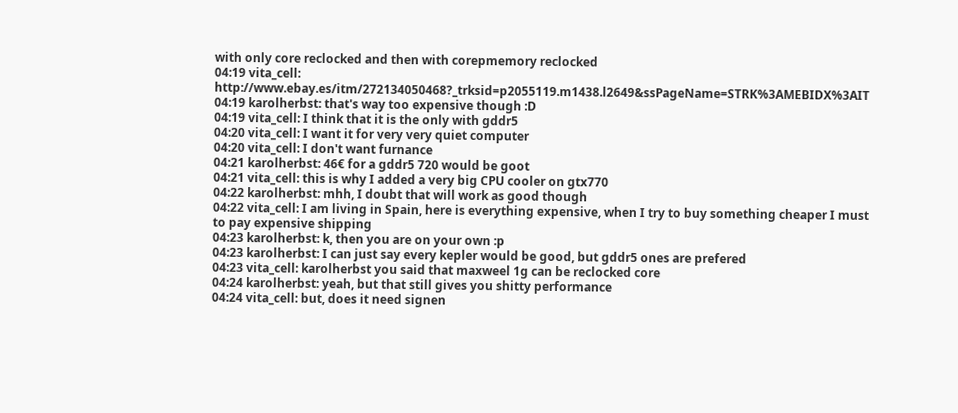with only core reclocked and then with corepmemory reclocked
04:19 vita_cell: http://www.ebay.es/itm/272134050468?_trksid=p2055119.m1438.l2649&ssPageName=STRK%3AMEBIDX%3AIT
04:19 karolherbst: that's way too expensive though :D
04:19 vita_cell: I think that it is the only with gddr5
04:20 vita_cell: I want it for very very quiet computer
04:20 vita_cell: I don't want furnance
04:21 karolherbst: 46€ for a gddr5 720 would be goot
04:21 vita_cell: this is why I added a very big CPU cooler on gtx770
04:22 karolherbst: mhh, I doubt that will work as good though
04:22 vita_cell: I am living in Spain, here is everything expensive, when I try to buy something cheaper I must to pay expensive shipping
04:23 karolherbst: k, then you are on your own :p
04:23 karolherbst: I can just say every kepler would be good, but gddr5 ones are prefered
04:23 vita_cell: karolherbst you said that maxweel 1g can be reclocked core
04:24 karolherbst: yeah, but that still gives you shitty performance
04:24 vita_cell: but, does it need signen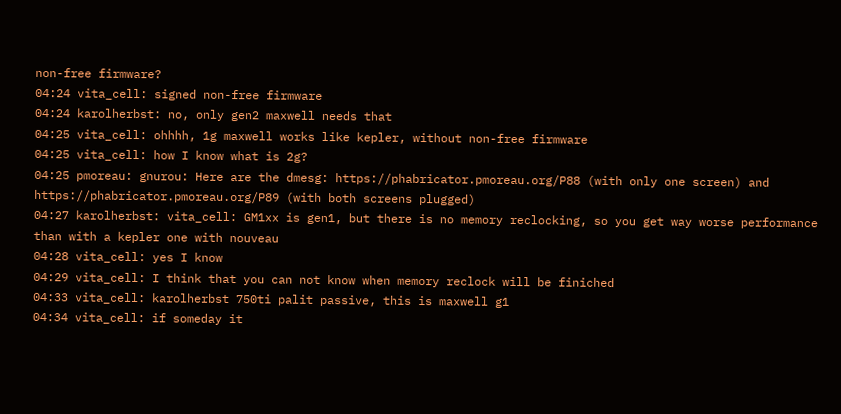non-free firmware?
04:24 vita_cell: signed non-free firmware
04:24 karolherbst: no, only gen2 maxwell needs that
04:25 vita_cell: ohhhh, 1g maxwell works like kepler, without non-free firmware
04:25 vita_cell: how I know what is 2g?
04:25 pmoreau: gnurou: Here are the dmesg: https://phabricator.pmoreau.org/P88 (with only one screen) and https://phabricator.pmoreau.org/P89 (with both screens plugged)
04:27 karolherbst: vita_cell: GM1xx is gen1, but there is no memory reclocking, so you get way worse performance than with a kepler one with nouveau
04:28 vita_cell: yes I know
04:29 vita_cell: I think that you can not know when memory reclock will be finiched
04:33 vita_cell: karolherbst 750ti palit passive, this is maxwell g1
04:34 vita_cell: if someday it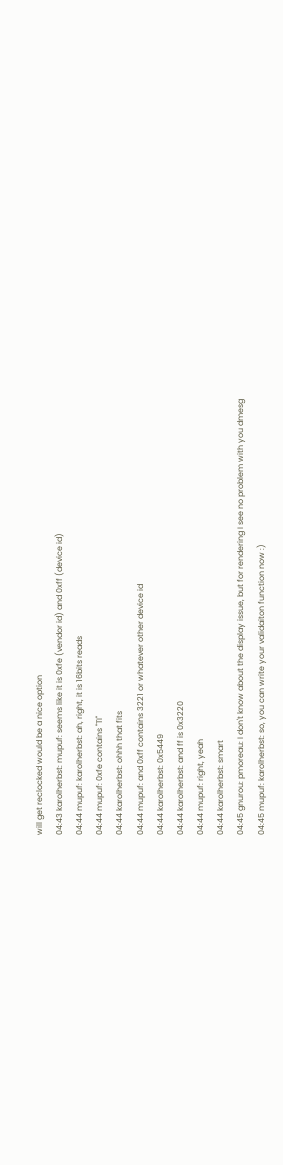will get reclocked would be a nice option
04:43 karolherbst: mupuf: seems like it is 0xfe (vendor id) and 0xff (device id)
04:44 mupuf: karolherbst: ah, right, it is 16bits reads
04:44 mupuf: 0xfe contains "TI"
04:44 karolherbst: ohhh that fits
04:44 mupuf: and 0xff contains 3221 or whatever other device id
04:44 karolherbst: 0x5449
04:44 karolherbst: and ff is 0x3220
04:44 mupuf: right, yeah
04:44 karolherbst: smart
04:45 gnurou: pmoreau: I don't know about the display issue, but for rendering I see no problem with you dmesg
04:45 mupuf: karolherbst: so, you can write your validaiton function now :)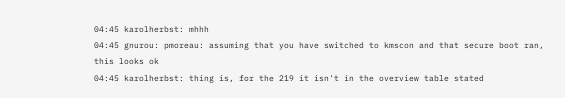04:45 karolherbst: mhhh
04:45 gnurou: pmoreau: assuming that you have switched to kmscon and that secure boot ran, this looks ok
04:45 karolherbst: thing is, for the 219 it isn't in the overview table stated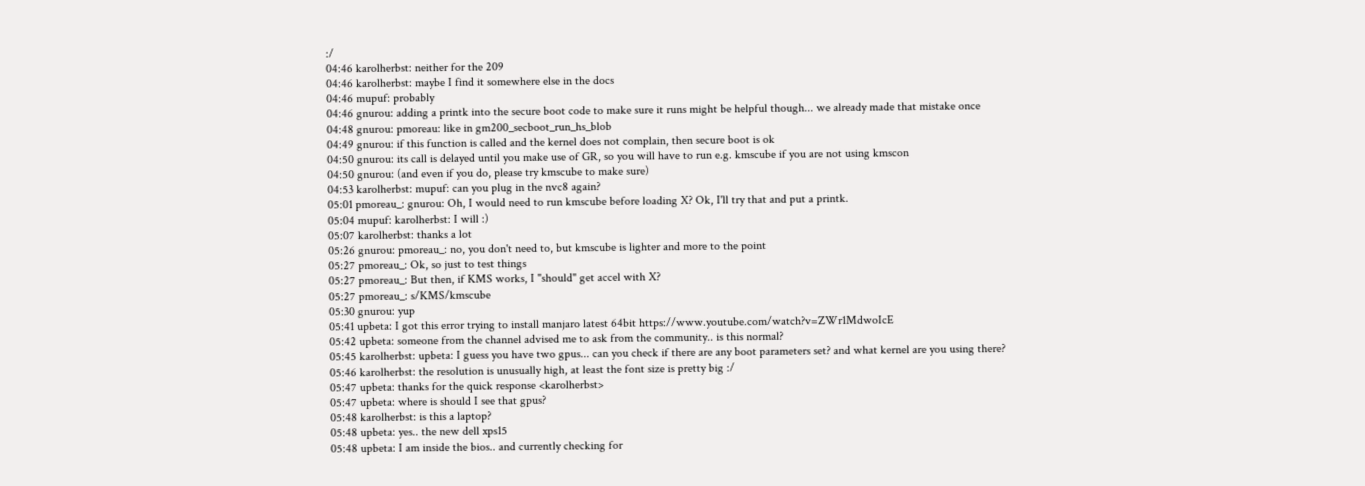:/
04:46 karolherbst: neither for the 209
04:46 karolherbst: maybe I find it somewhere else in the docs
04:46 mupuf: probably
04:46 gnurou: adding a printk into the secure boot code to make sure it runs might be helpful though... we already made that mistake once
04:48 gnurou: pmoreau: like in gm200_secboot_run_hs_blob
04:49 gnurou: if this function is called and the kernel does not complain, then secure boot is ok
04:50 gnurou: its call is delayed until you make use of GR, so you will have to run e.g. kmscube if you are not using kmscon
04:50 gnurou: (and even if you do, please try kmscube to make sure)
04:53 karolherbst: mupuf: can you plug in the nvc8 again?
05:01 pmoreau_: gnurou: Oh, I would need to run kmscube before loading X? Ok, I'll try that and put a printk.
05:04 mupuf: karolherbst: I will :)
05:07 karolherbst: thanks a lot
05:26 gnurou: pmoreau_: no, you don't need to, but kmscube is lighter and more to the point
05:27 pmoreau_: Ok, so just to test things
05:27 pmoreau_: But then, if KMS works, I "should" get accel with X?
05:27 pmoreau_: s/KMS/kmscube
05:30 gnurou: yup
05:41 upbeta: I got this error trying to install manjaro latest 64bit https://www.youtube.com/watch?v=ZWr1MdwoIcE
05:42 upbeta: someone from the channel advised me to ask from the community.. is this normal?
05:45 karolherbst: upbeta: I guess you have two gpus... can you check if there are any boot parameters set? and what kernel are you using there?
05:46 karolherbst: the resolution is unusually high, at least the font size is pretty big :/
05:47 upbeta: thanks for the quick response <karolherbst>
05:47 upbeta: where is should I see that gpus?
05:48 karolherbst: is this a laptop?
05:48 upbeta: yes.. the new dell xps15
05:48 upbeta: I am inside the bios.. and currently checking for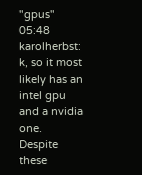"gpus"
05:48 karolherbst: k, so it most likely has an intel gpu and a nvidia one. Despite these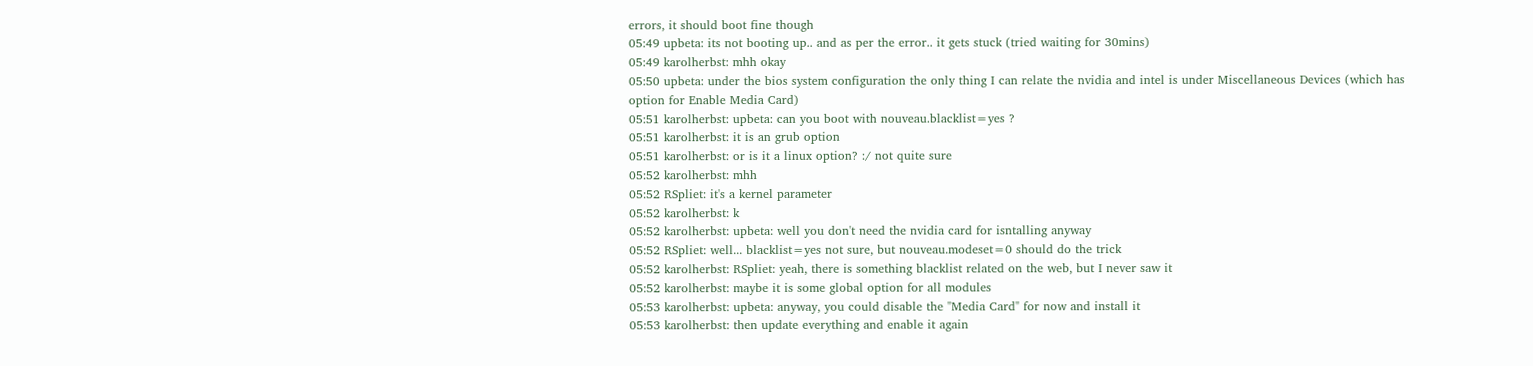errors, it should boot fine though
05:49 upbeta: its not booting up.. and as per the error.. it gets stuck (tried waiting for 30mins)
05:49 karolherbst: mhh okay
05:50 upbeta: under the bios system configuration the only thing I can relate the nvidia and intel is under Miscellaneous Devices (which has option for Enable Media Card)
05:51 karolherbst: upbeta: can you boot with nouveau.blacklist=yes ?
05:51 karolherbst: it is an grub option
05:51 karolherbst: or is it a linux option? :/ not quite sure
05:52 karolherbst: mhh
05:52 RSpliet: it's a kernel parameter
05:52 karolherbst: k
05:52 karolherbst: upbeta: well you don't need the nvidia card for isntalling anyway
05:52 RSpliet: well... blacklist=yes not sure, but nouveau.modeset=0 should do the trick
05:52 karolherbst: RSpliet: yeah, there is something blacklist related on the web, but I never saw it
05:52 karolherbst: maybe it is some global option for all modules
05:53 karolherbst: upbeta: anyway, you could disable the "Media Card" for now and install it
05:53 karolherbst: then update everything and enable it again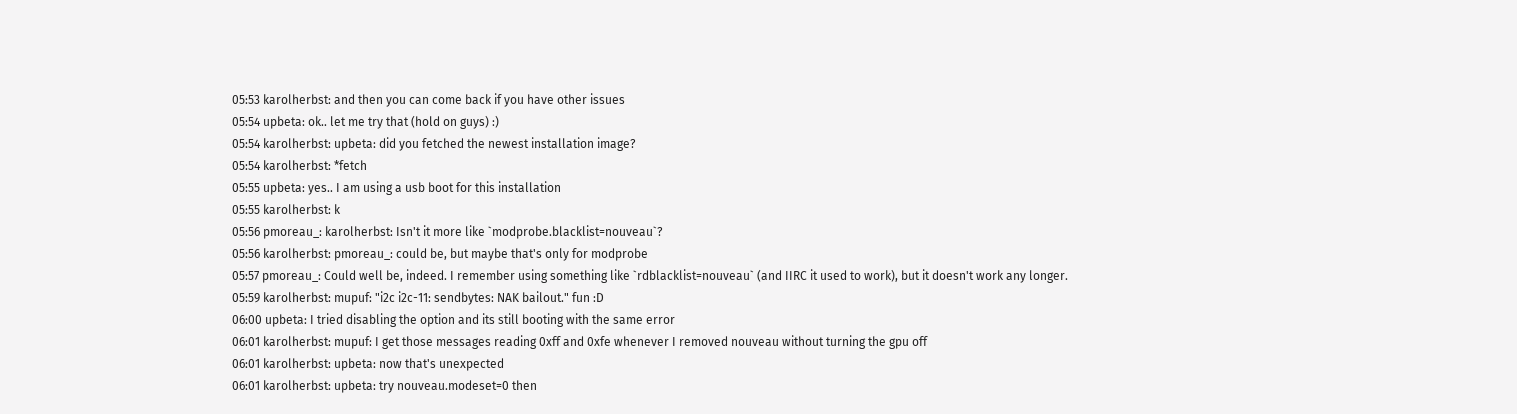05:53 karolherbst: and then you can come back if you have other issues
05:54 upbeta: ok.. let me try that (hold on guys) :)
05:54 karolherbst: upbeta: did you fetched the newest installation image?
05:54 karolherbst: *fetch
05:55 upbeta: yes.. I am using a usb boot for this installation
05:55 karolherbst: k
05:56 pmoreau_: karolherbst: Isn't it more like `modprobe.blacklist=nouveau`?
05:56 karolherbst: pmoreau_: could be, but maybe that's only for modprobe
05:57 pmoreau_: Could well be, indeed. I remember using something like `rdblacklist=nouveau` (and IIRC it used to work), but it doesn't work any longer.
05:59 karolherbst: mupuf: "i2c i2c-11: sendbytes: NAK bailout." fun :D
06:00 upbeta: I tried disabling the option and its still booting with the same error
06:01 karolherbst: mupuf: I get those messages reading 0xff and 0xfe whenever I removed nouveau without turning the gpu off
06:01 karolherbst: upbeta: now that's unexpected
06:01 karolherbst: upbeta: try nouveau.modeset=0 then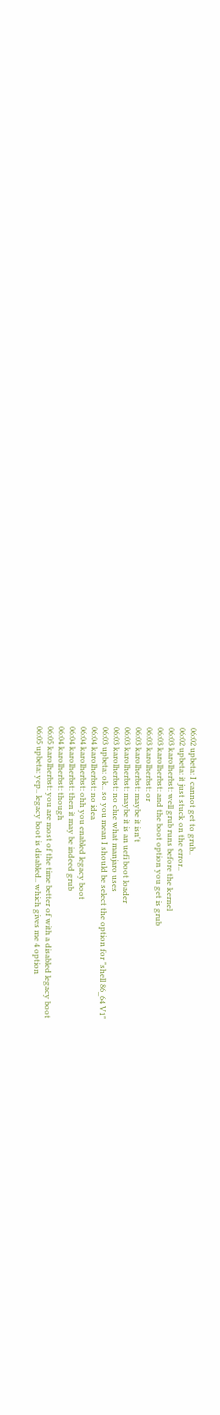06:02 upbeta: I cannot get to grub..
06:02 upbeta: it just stuck on the error..
06:03 karolherbst: well grub runs before the kernel
06:03 karolherbst: and the boot option you get is grub
06:03 karolherbst: or
06:03 karolherbst: maybe it isn't
06:03 karolherbst: maybe it is an uefi boot loader
06:03 karolherbst: no clue what manjaro uses
06:03 upbeta: ok.. so you mean I should be select the option for "shell 86_64 V1"
06:04 karolherbst: no idea
06:04 karolherbst: ohh you enabled legacy boot
06:04 karolherbst: then it may be indeed grub
06:04 karolherbst: though
06:05 karolherbst: you are most of the time better of with a disabled legacy boot
06:05 upbeta: yep.. legacy boot is disabled.. which gives me 4 option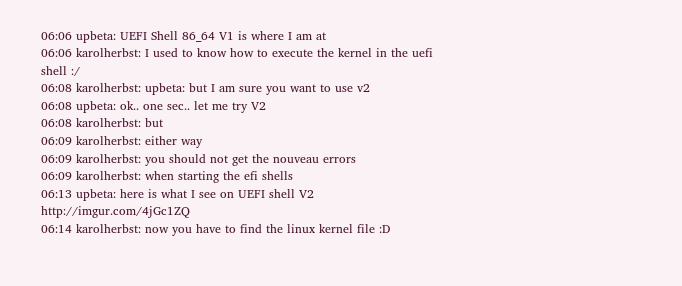06:06 upbeta: UEFI Shell 86_64 V1 is where I am at
06:06 karolherbst: I used to know how to execute the kernel in the uefi shell :/
06:08 karolherbst: upbeta: but I am sure you want to use v2
06:08 upbeta: ok.. one sec.. let me try V2
06:08 karolherbst: but
06:09 karolherbst: either way
06:09 karolherbst: you should not get the nouveau errors
06:09 karolherbst: when starting the efi shells
06:13 upbeta: here is what I see on UEFI shell V2 http://imgur.com/4jGc1ZQ
06:14 karolherbst: now you have to find the linux kernel file :D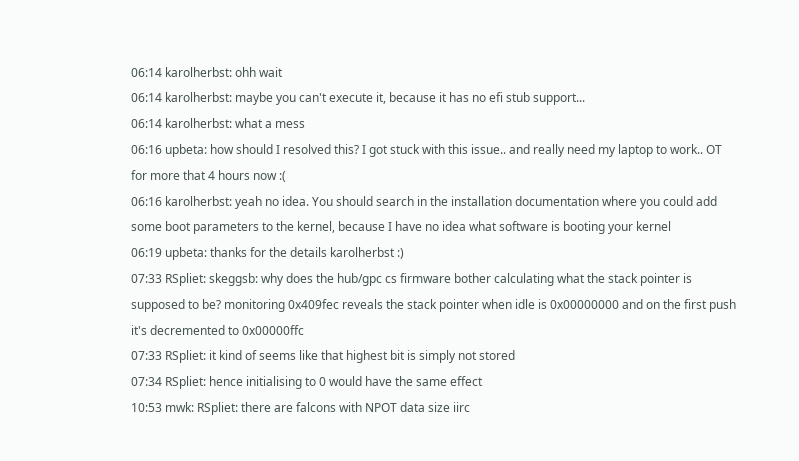06:14 karolherbst: ohh wait
06:14 karolherbst: maybe you can't execute it, because it has no efi stub support...
06:14 karolherbst: what a mess
06:16 upbeta: how should I resolved this? I got stuck with this issue.. and really need my laptop to work.. OT for more that 4 hours now :(
06:16 karolherbst: yeah no idea. You should search in the installation documentation where you could add some boot parameters to the kernel, because I have no idea what software is booting your kernel
06:19 upbeta: thanks for the details karolherbst :)
07:33 RSpliet: skeggsb: why does the hub/gpc cs firmware bother calculating what the stack pointer is supposed to be? monitoring 0x409fec reveals the stack pointer when idle is 0x00000000 and on the first push it's decremented to 0x00000ffc
07:33 RSpliet: it kind of seems like that highest bit is simply not stored
07:34 RSpliet: hence initialising to 0 would have the same effect
10:53 mwk: RSpliet: there are falcons with NPOT data size iirc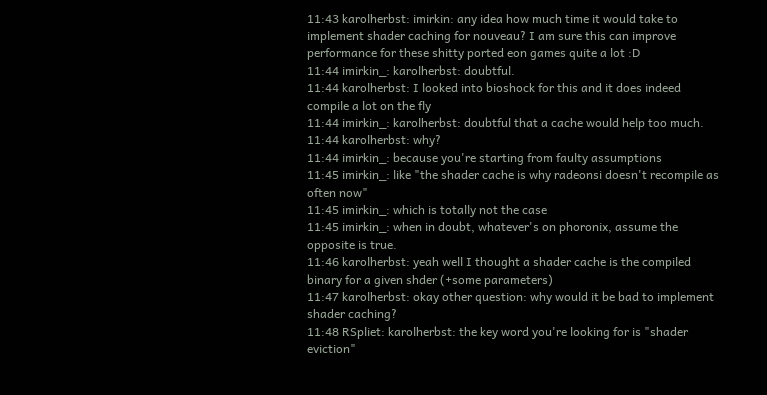11:43 karolherbst: imirkin: any idea how much time it would take to implement shader caching for nouveau? I am sure this can improve performance for these shitty ported eon games quite a lot :D
11:44 imirkin_: karolherbst: doubtful.
11:44 karolherbst: I looked into bioshock for this and it does indeed compile a lot on the fly
11:44 imirkin_: karolherbst: doubtful that a cache would help too much.
11:44 karolherbst: why?
11:44 imirkin_: because you're starting from faulty assumptions
11:45 imirkin_: like "the shader cache is why radeonsi doesn't recompile as often now"
11:45 imirkin_: which is totally not the case
11:45 imirkin_: when in doubt, whatever's on phoronix, assume the opposite is true.
11:46 karolherbst: yeah well I thought a shader cache is the compiled binary for a given shder (+some parameters)
11:47 karolherbst: okay other question: why would it be bad to implement shader caching?
11:48 RSpliet: karolherbst: the key word you're looking for is "shader eviction"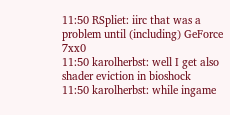11:50 RSpliet: iirc that was a problem until (including) GeForce 7xx0
11:50 karolherbst: well I get also shader eviction in bioshock
11:50 karolherbst: while ingame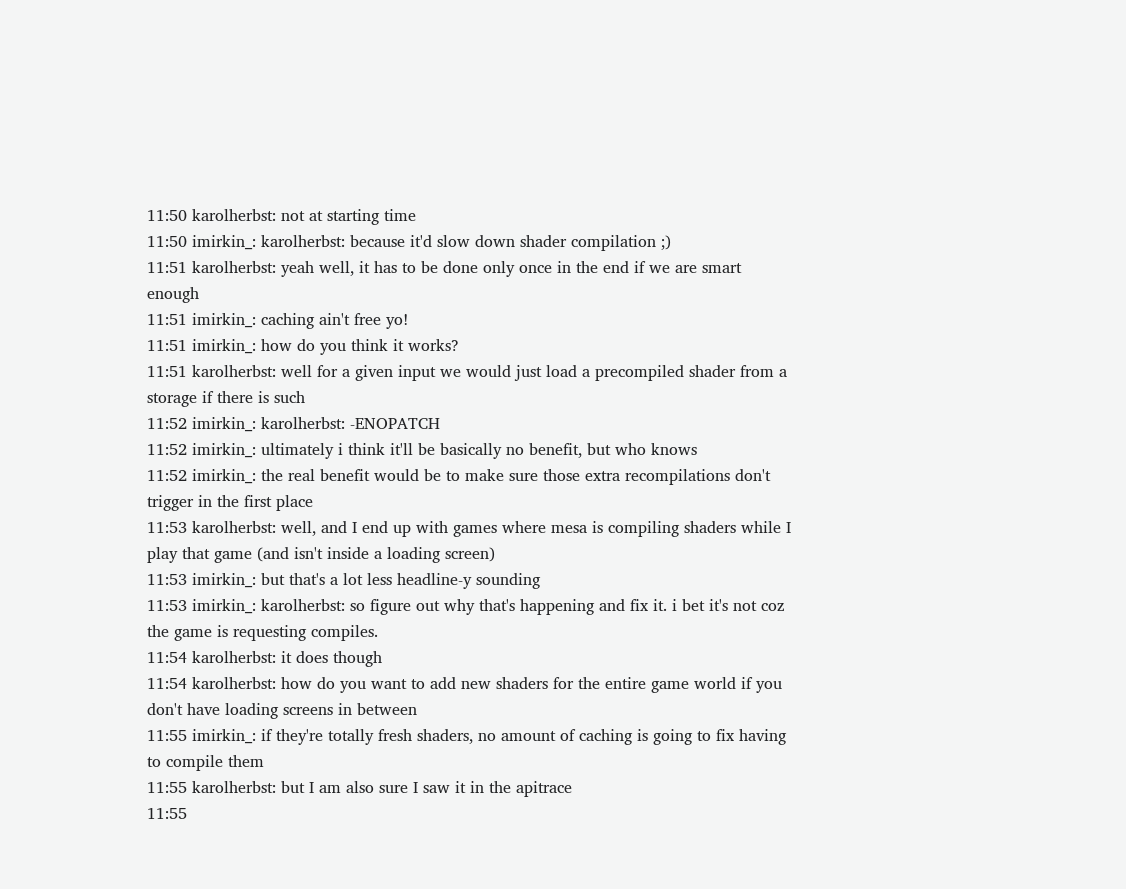11:50 karolherbst: not at starting time
11:50 imirkin_: karolherbst: because it'd slow down shader compilation ;)
11:51 karolherbst: yeah well, it has to be done only once in the end if we are smart enough
11:51 imirkin_: caching ain't free yo!
11:51 imirkin_: how do you think it works?
11:51 karolherbst: well for a given input we would just load a precompiled shader from a storage if there is such
11:52 imirkin_: karolherbst: -ENOPATCH
11:52 imirkin_: ultimately i think it'll be basically no benefit, but who knows
11:52 imirkin_: the real benefit would be to make sure those extra recompilations don't trigger in the first place
11:53 karolherbst: well, and I end up with games where mesa is compiling shaders while I play that game (and isn't inside a loading screen)
11:53 imirkin_: but that's a lot less headline-y sounding
11:53 imirkin_: karolherbst: so figure out why that's happening and fix it. i bet it's not coz the game is requesting compiles.
11:54 karolherbst: it does though
11:54 karolherbst: how do you want to add new shaders for the entire game world if you don't have loading screens in between
11:55 imirkin_: if they're totally fresh shaders, no amount of caching is going to fix having to compile them
11:55 karolherbst: but I am also sure I saw it in the apitrace
11:55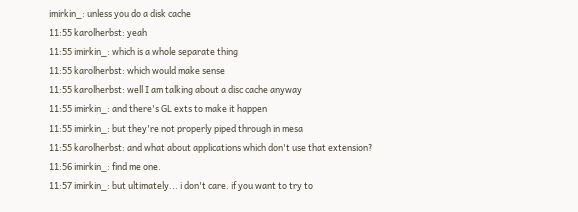imirkin_: unless you do a disk cache
11:55 karolherbst: yeah
11:55 imirkin_: which is a whole separate thing
11:55 karolherbst: which would make sense
11:55 karolherbst: well I am talking about a disc cache anyway
11:55 imirkin_: and there's GL exts to make it happen
11:55 imirkin_: but they're not properly piped through in mesa
11:55 karolherbst: and what about applications which don't use that extension?
11:56 imirkin_: find me one.
11:57 imirkin_: but ultimately... i don't care. if you want to try to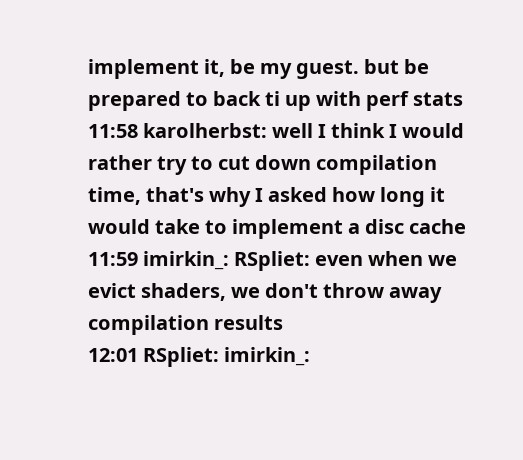implement it, be my guest. but be prepared to back ti up with perf stats
11:58 karolherbst: well I think I would rather try to cut down compilation time, that's why I asked how long it would take to implement a disc cache
11:59 imirkin_: RSpliet: even when we evict shaders, we don't throw away compilation results
12:01 RSpliet: imirkin_: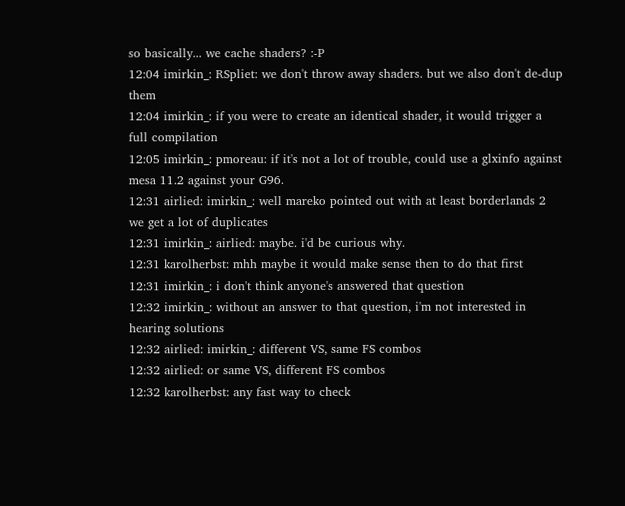so basically... we cache shaders? :-P
12:04 imirkin_: RSpliet: we don't throw away shaders. but we also don't de-dup them
12:04 imirkin_: if you were to create an identical shader, it would trigger a full compilation
12:05 imirkin_: pmoreau: if it's not a lot of trouble, could use a glxinfo against mesa 11.2 against your G96.
12:31 airlied: imirkin_: well mareko pointed out with at least borderlands 2 we get a lot of duplicates
12:31 imirkin_: airlied: maybe. i'd be curious why.
12:31 karolherbst: mhh maybe it would make sense then to do that first
12:31 imirkin_: i don't think anyone's answered that question
12:32 imirkin_: without an answer to that question, i'm not interested in hearing solutions
12:32 airlied: imirkin_: different VS, same FS combos
12:32 airlied: or same VS, different FS combos
12:32 karolherbst: any fast way to check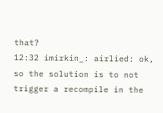that?
12:32 imirkin_: airlied: ok, so the solution is to not trigger a recompile in the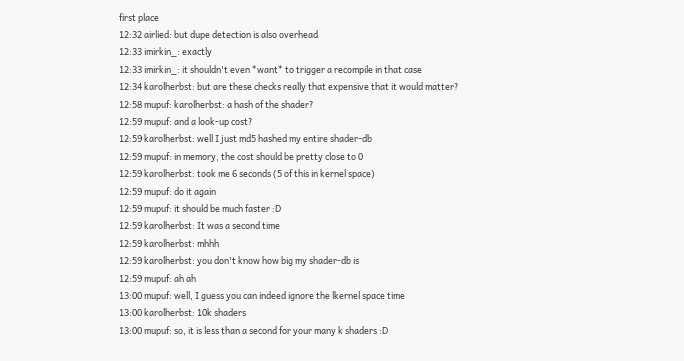first place
12:32 airlied: but dupe detection is also overhead
12:33 imirkin_: exactly
12:33 imirkin_: it shouldn't even *want* to trigger a recompile in that case
12:34 karolherbst: but are these checks really that expensive that it would matter?
12:58 mupuf: karolherbst: a hash of the shader?
12:59 mupuf: and a look-up cost?
12:59 karolherbst: well I just md5 hashed my entire shader-db
12:59 mupuf: in memory, the cost should be pretty close to 0
12:59 karolherbst: took me 6 seconds (5 of this in kernel space)
12:59 mupuf: do it again
12:59 mupuf: it should be much faster :D
12:59 karolherbst: It was a second time
12:59 karolherbst: mhhh
12:59 karolherbst: you don't know how big my shader-db is
12:59 mupuf: ah ah
13:00 mupuf: well, I guess you can indeed ignore the lkernel space time
13:00 karolherbst: 10k shaders
13:00 mupuf: so, it is less than a second for your many k shaders :D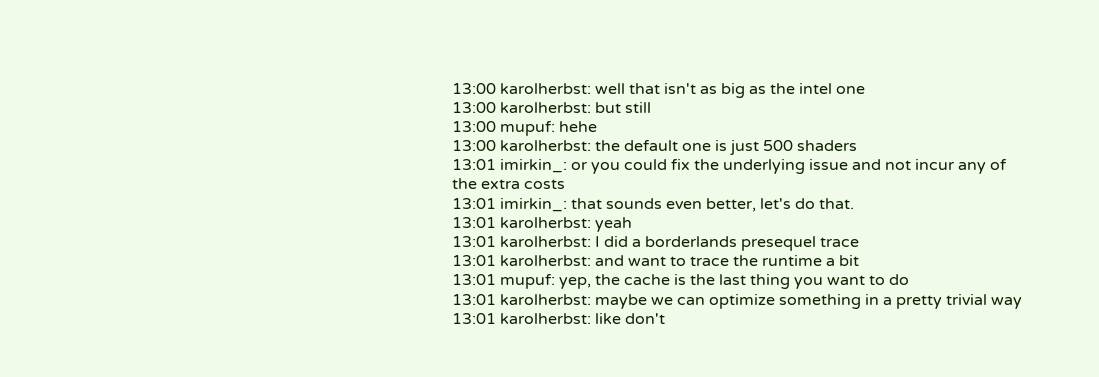13:00 karolherbst: well that isn't as big as the intel one
13:00 karolherbst: but still
13:00 mupuf: hehe
13:00 karolherbst: the default one is just 500 shaders
13:01 imirkin_: or you could fix the underlying issue and not incur any of the extra costs
13:01 imirkin_: that sounds even better, let's do that.
13:01 karolherbst: yeah
13:01 karolherbst: I did a borderlands presequel trace
13:01 karolherbst: and want to trace the runtime a bit
13:01 mupuf: yep, the cache is the last thing you want to do
13:01 karolherbst: maybe we can optimize something in a pretty trivial way
13:01 karolherbst: like don't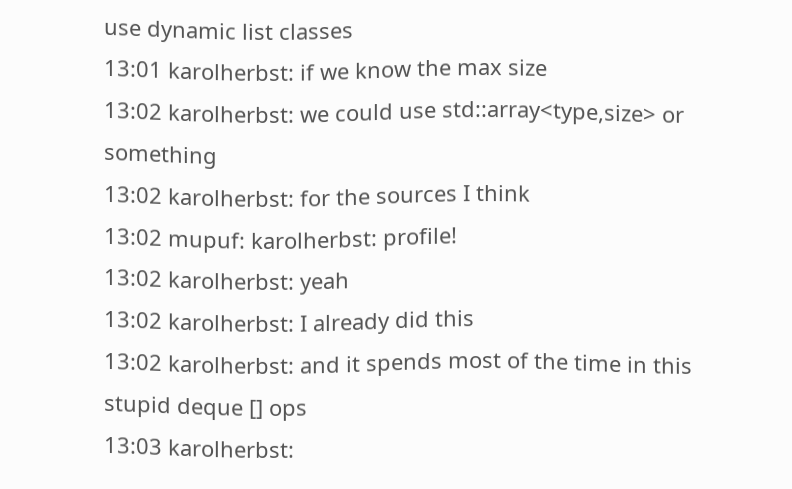use dynamic list classes
13:01 karolherbst: if we know the max size
13:02 karolherbst: we could use std::array<type,size> or something
13:02 karolherbst: for the sources I think
13:02 mupuf: karolherbst: profile!
13:02 karolherbst: yeah
13:02 karolherbst: I already did this
13:02 karolherbst: and it spends most of the time in this stupid deque [] ops
13:03 karolherbst: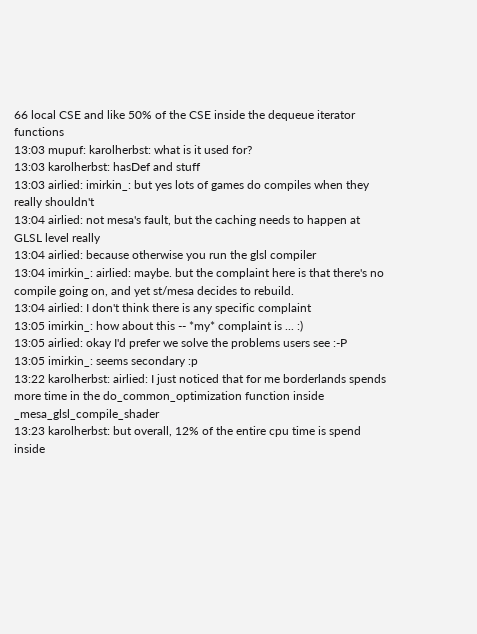66 local CSE and like 50% of the CSE inside the dequeue iterator functions
13:03 mupuf: karolherbst: what is it used for?
13:03 karolherbst: hasDef and stuff
13:03 airlied: imirkin_: but yes lots of games do compiles when they really shouldn't
13:04 airlied: not mesa's fault, but the caching needs to happen at GLSL level really
13:04 airlied: because otherwise you run the glsl compiler
13:04 imirkin_: airlied: maybe. but the complaint here is that there's no compile going on, and yet st/mesa decides to rebuild.
13:04 airlied: I don't think there is any specific complaint
13:05 imirkin_: how about this -- *my* complaint is ... :)
13:05 airlied: okay I'd prefer we solve the problems users see :-P
13:05 imirkin_: seems secondary :p
13:22 karolherbst: airlied: I just noticed that for me borderlands spends more time in the do_common_optimization function inside _mesa_glsl_compile_shader
13:23 karolherbst: but overall, 12% of the entire cpu time is spend inside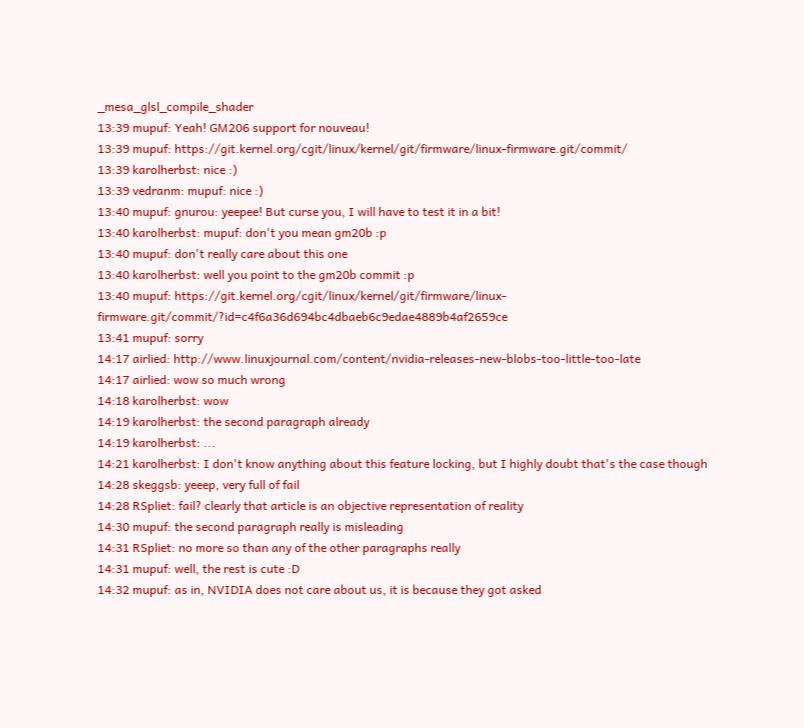_mesa_glsl_compile_shader
13:39 mupuf: Yeah! GM206 support for nouveau!
13:39 mupuf: https://git.kernel.org/cgit/linux/kernel/git/firmware/linux-firmware.git/commit/
13:39 karolherbst: nice :)
13:39 vedranm: mupuf: nice :)
13:40 mupuf: gnurou: yeepee! But curse you, I will have to test it in a bit!
13:40 karolherbst: mupuf: don't you mean gm20b :p
13:40 mupuf: don't really care about this one
13:40 karolherbst: well you point to the gm20b commit :p
13:40 mupuf: https://git.kernel.org/cgit/linux/kernel/git/firmware/linux-firmware.git/commit/?id=c4f6a36d694bc4dbaeb6c9edae4889b4af2659ce
13:41 mupuf: sorry
14:17 airlied: http://www.linuxjournal.com/content/nvidia-releases-new-blobs-too-little-too-late
14:17 airlied: wow so much wrong
14:18 karolherbst: wow
14:19 karolherbst: the second paragraph already
14:19 karolherbst: ...
14:21 karolherbst: I don't know anything about this feature locking, but I highly doubt that's the case though
14:28 skeggsb: yeeep, very full of fail
14:28 RSpliet: fail? clearly that article is an objective representation of reality
14:30 mupuf: the second paragraph really is misleading
14:31 RSpliet: no more so than any of the other paragraphs really
14:31 mupuf: well, the rest is cute :D
14:32 mupuf: as in, NVIDIA does not care about us, it is because they got asked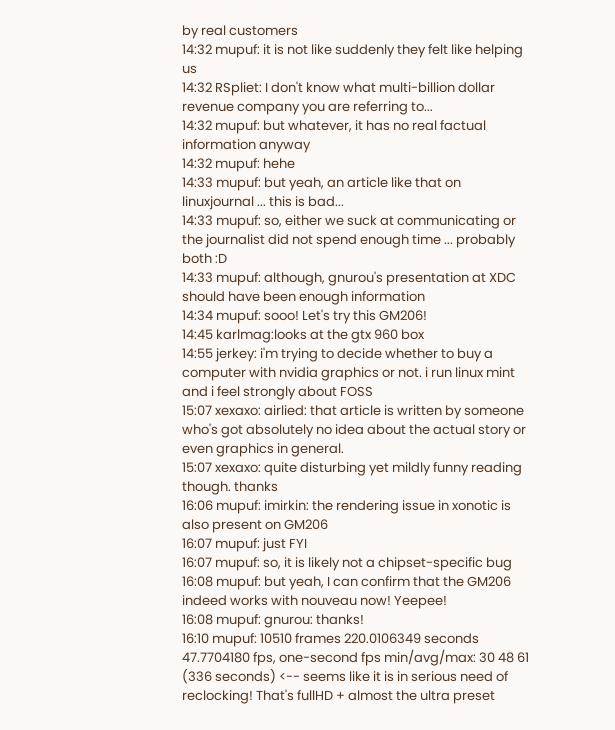by real customers
14:32 mupuf: it is not like suddenly they felt like helping us
14:32 RSpliet: I don't know what multi-billion dollar revenue company you are referring to...
14:32 mupuf: but whatever, it has no real factual information anyway
14:32 mupuf: hehe
14:33 mupuf: but yeah, an article like that on linuxjournal ... this is bad...
14:33 mupuf: so, either we suck at communicating or the journalist did not spend enough time ... probably both :D
14:33 mupuf: although, gnurou's presentation at XDC should have been enough information
14:34 mupuf: sooo! Let's try this GM206!
14:45 karlmag:looks at the gtx 960 box
14:55 jerkey: i'm trying to decide whether to buy a computer with nvidia graphics or not. i run linux mint and i feel strongly about FOSS
15:07 xexaxo: airlied: that article is written by someone who's got absolutely no idea about the actual story or even graphics in general.
15:07 xexaxo: quite disturbing yet mildly funny reading though. thanks
16:06 mupuf: imirkin: the rendering issue in xonotic is also present on GM206
16:07 mupuf: just FYI
16:07 mupuf: so, it is likely not a chipset-specific bug
16:08 mupuf: but yeah, I can confirm that the GM206 indeed works with nouveau now! Yeepee!
16:08 mupuf: gnurou: thanks!
16:10 mupuf: 10510 frames 220.0106349 seconds 47.7704180 fps, one-second fps min/avg/max: 30 48 61 (336 seconds) <-- seems like it is in serious need of reclocking! That's fullHD + almost the ultra preset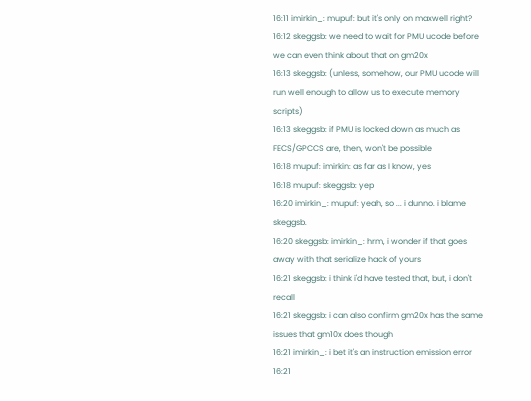16:11 imirkin_: mupuf: but it's only on maxwell right?
16:12 skeggsb: we need to wait for PMU ucode before we can even think about that on gm20x
16:13 skeggsb: (unless, somehow, our PMU ucode will run well enough to allow us to execute memory scripts)
16:13 skeggsb: if PMU is locked down as much as FECS/GPCCS are, then, won't be possible
16:18 mupuf: imirkin: as far as I know, yes
16:18 mupuf: skeggsb: yep
16:20 imirkin_: mupuf: yeah, so ... i dunno. i blame skeggsb.
16:20 skeggsb: imirkin_: hrm, i wonder if that goes away with that serialize hack of yours
16:21 skeggsb: i think i'd have tested that, but, i don't recall
16:21 skeggsb: i can also confirm gm20x has the same issues that gm10x does though
16:21 imirkin_: i bet it's an instruction emission error
16:21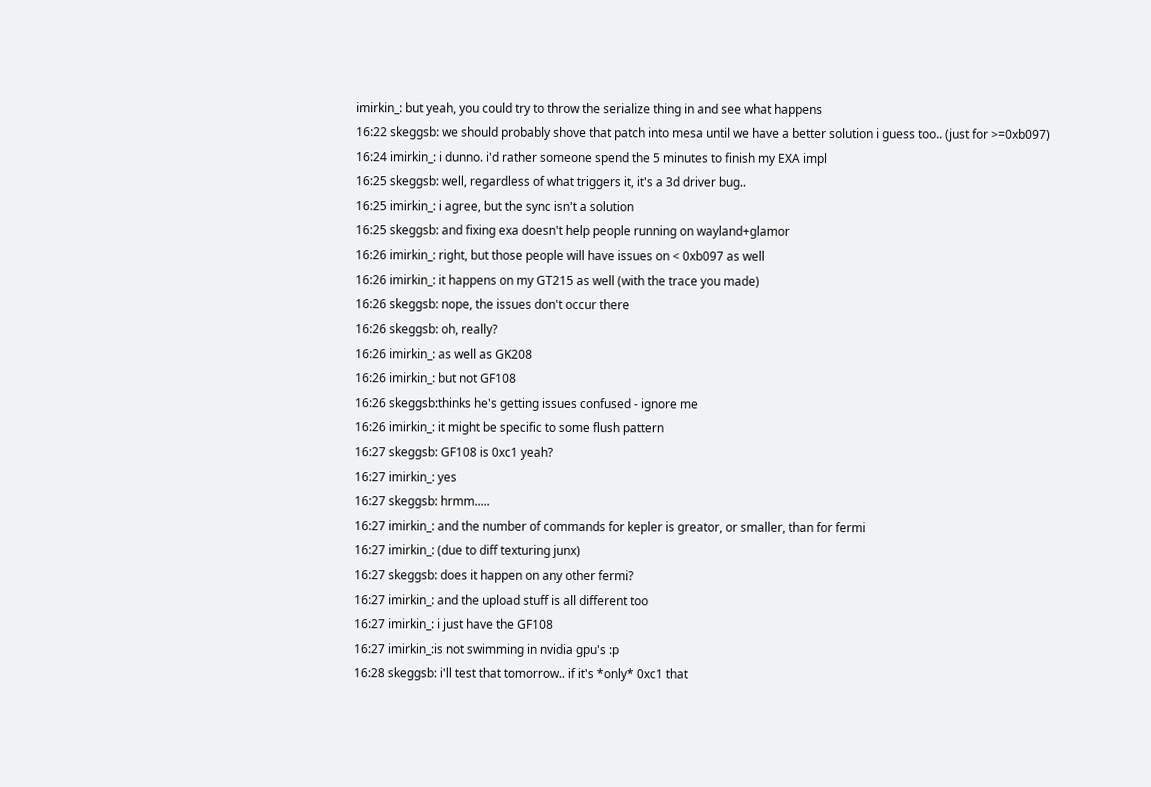imirkin_: but yeah, you could try to throw the serialize thing in and see what happens
16:22 skeggsb: we should probably shove that patch into mesa until we have a better solution i guess too.. (just for >=0xb097)
16:24 imirkin_: i dunno. i'd rather someone spend the 5 minutes to finish my EXA impl
16:25 skeggsb: well, regardless of what triggers it, it's a 3d driver bug..
16:25 imirkin_: i agree, but the sync isn't a solution
16:25 skeggsb: and fixing exa doesn't help people running on wayland+glamor
16:26 imirkin_: right, but those people will have issues on < 0xb097 as well
16:26 imirkin_: it happens on my GT215 as well (with the trace you made)
16:26 skeggsb: nope, the issues don't occur there
16:26 skeggsb: oh, really?
16:26 imirkin_: as well as GK208
16:26 imirkin_: but not GF108
16:26 skeggsb:thinks he's getting issues confused - ignore me
16:26 imirkin_: it might be specific to some flush pattern
16:27 skeggsb: GF108 is 0xc1 yeah?
16:27 imirkin_: yes
16:27 skeggsb: hrmm.....
16:27 imirkin_: and the number of commands for kepler is greator, or smaller, than for fermi
16:27 imirkin_: (due to diff texturing junx)
16:27 skeggsb: does it happen on any other fermi?
16:27 imirkin_: and the upload stuff is all different too
16:27 imirkin_: i just have the GF108
16:27 imirkin_:is not swimming in nvidia gpu's :p
16:28 skeggsb: i'll test that tomorrow.. if it's *only* 0xc1 that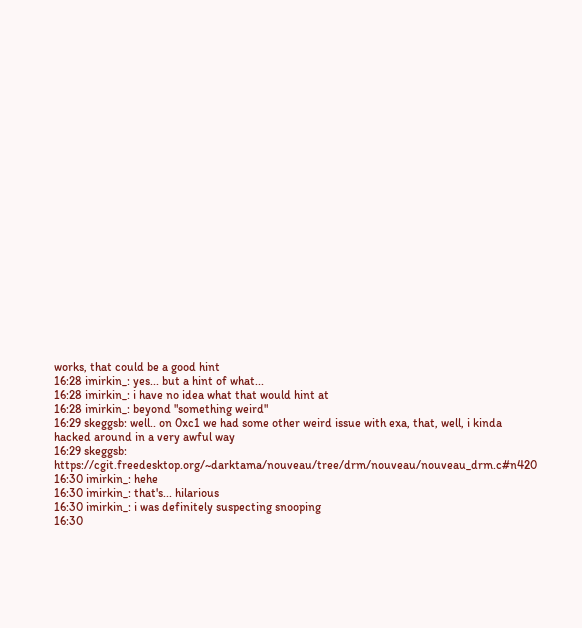works, that could be a good hint
16:28 imirkin_: yes... but a hint of what...
16:28 imirkin_: i have no idea what that would hint at
16:28 imirkin_: beyond "something weird"
16:29 skeggsb: well.. on 0xc1 we had some other weird issue with exa, that, well, i kinda hacked around in a very awful way
16:29 skeggsb: https://cgit.freedesktop.org/~darktama/nouveau/tree/drm/nouveau/nouveau_drm.c#n420
16:30 imirkin_: hehe
16:30 imirkin_: that's... hilarious
16:30 imirkin_: i was definitely suspecting snooping
16:30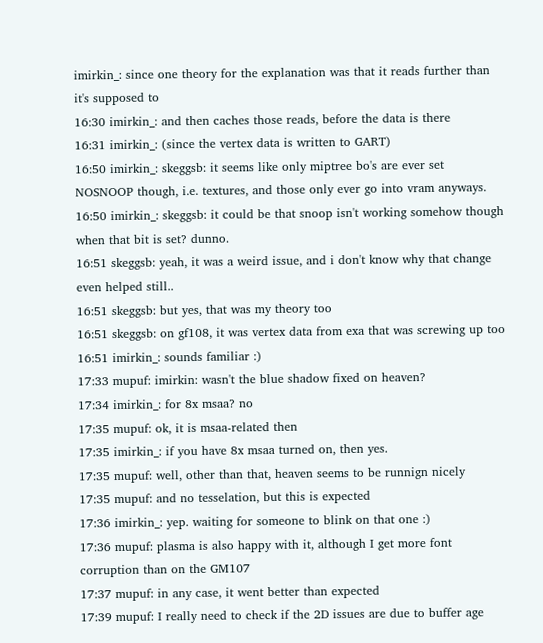imirkin_: since one theory for the explanation was that it reads further than it's supposed to
16:30 imirkin_: and then caches those reads, before the data is there
16:31 imirkin_: (since the vertex data is written to GART)
16:50 imirkin_: skeggsb: it seems like only miptree bo's are ever set NOSNOOP though, i.e. textures, and those only ever go into vram anyways.
16:50 imirkin_: skeggsb: it could be that snoop isn't working somehow though when that bit is set? dunno.
16:51 skeggsb: yeah, it was a weird issue, and i don't know why that change even helped still..
16:51 skeggsb: but yes, that was my theory too
16:51 skeggsb: on gf108, it was vertex data from exa that was screwing up too
16:51 imirkin_: sounds familiar :)
17:33 mupuf: imirkin: wasn't the blue shadow fixed on heaven?
17:34 imirkin_: for 8x msaa? no
17:35 mupuf: ok, it is msaa-related then
17:35 imirkin_: if you have 8x msaa turned on, then yes.
17:35 mupuf: well, other than that, heaven seems to be runnign nicely
17:35 mupuf: and no tesselation, but this is expected
17:36 imirkin_: yep. waiting for someone to blink on that one :)
17:36 mupuf: plasma is also happy with it, although I get more font corruption than on the GM107
17:37 mupuf: in any case, it went better than expected
17:39 mupuf: I really need to check if the 2D issues are due to buffer age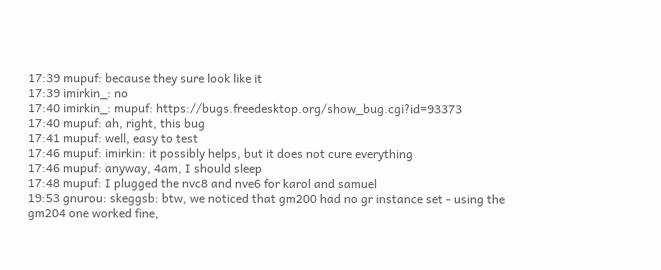17:39 mupuf: because they sure look like it
17:39 imirkin_: no
17:40 imirkin_: mupuf: https://bugs.freedesktop.org/show_bug.cgi?id=93373
17:40 mupuf: ah, right, this bug
17:41 mupuf: well, easy to test
17:46 mupuf: imirkin: it possibly helps, but it does not cure everything
17:46 mupuf: anyway, 4am, I should sleep
17:48 mupuf: I plugged the nvc8 and nve6 for karol and samuel
19:53 gnurou: skeggsb: btw, we noticed that gm200 had no gr instance set - using the gm204 one worked fine,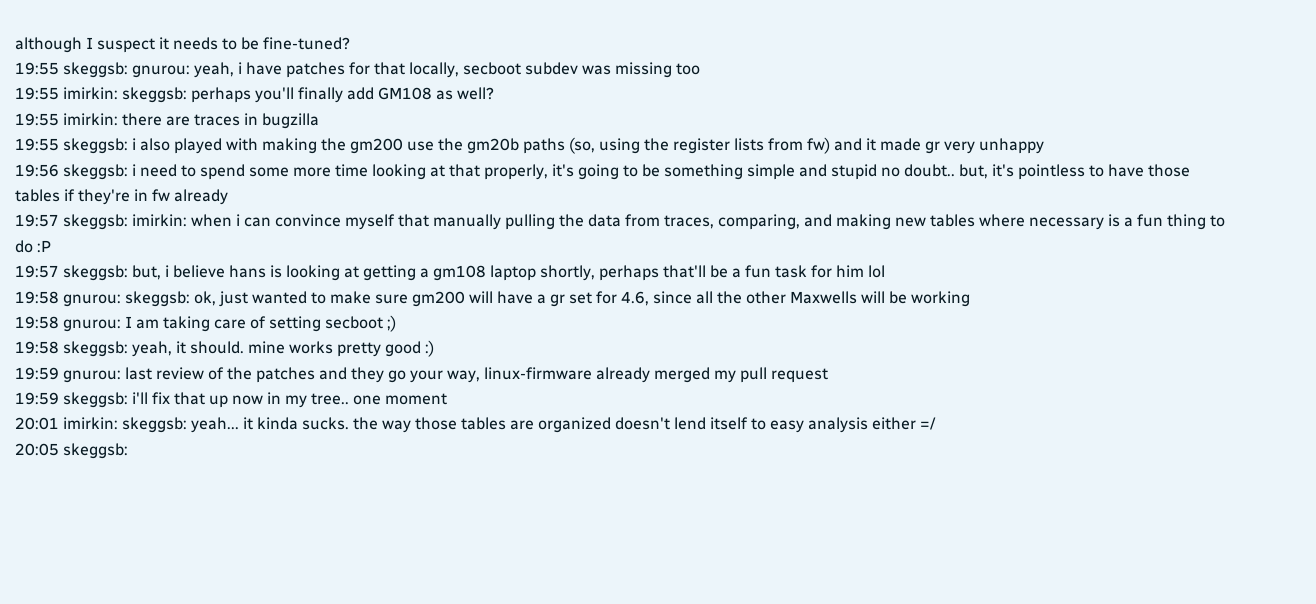although I suspect it needs to be fine-tuned?
19:55 skeggsb: gnurou: yeah, i have patches for that locally, secboot subdev was missing too
19:55 imirkin: skeggsb: perhaps you'll finally add GM108 as well?
19:55 imirkin: there are traces in bugzilla
19:55 skeggsb: i also played with making the gm200 use the gm20b paths (so, using the register lists from fw) and it made gr very unhappy
19:56 skeggsb: i need to spend some more time looking at that properly, it's going to be something simple and stupid no doubt.. but, it's pointless to have those tables if they're in fw already
19:57 skeggsb: imirkin: when i can convince myself that manually pulling the data from traces, comparing, and making new tables where necessary is a fun thing to do :P
19:57 skeggsb: but, i believe hans is looking at getting a gm108 laptop shortly, perhaps that'll be a fun task for him lol
19:58 gnurou: skeggsb: ok, just wanted to make sure gm200 will have a gr set for 4.6, since all the other Maxwells will be working
19:58 gnurou: I am taking care of setting secboot ;)
19:58 skeggsb: yeah, it should. mine works pretty good :)
19:59 gnurou: last review of the patches and they go your way, linux-firmware already merged my pull request
19:59 skeggsb: i'll fix that up now in my tree.. one moment
20:01 imirkin: skeggsb: yeah... it kinda sucks. the way those tables are organized doesn't lend itself to easy analysis either =/
20:05 skeggsb: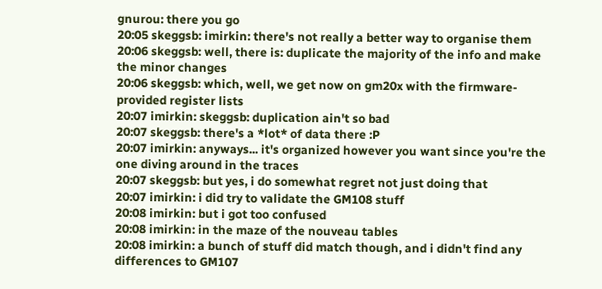gnurou: there you go
20:05 skeggsb: imirkin: there's not really a better way to organise them
20:06 skeggsb: well, there is: duplicate the majority of the info and make the minor changes
20:06 skeggsb: which, well, we get now on gm20x with the firmware-provided register lists
20:07 imirkin: skeggsb: duplication ain't so bad
20:07 skeggsb: there's a *lot* of data there :P
20:07 imirkin: anyways... it's organized however you want since you're the one diving around in the traces
20:07 skeggsb: but yes, i do somewhat regret not just doing that
20:07 imirkin: i did try to validate the GM108 stuff
20:08 imirkin: but i got too confused
20:08 imirkin: in the maze of the nouveau tables
20:08 imirkin: a bunch of stuff did match though, and i didn't find any differences to GM107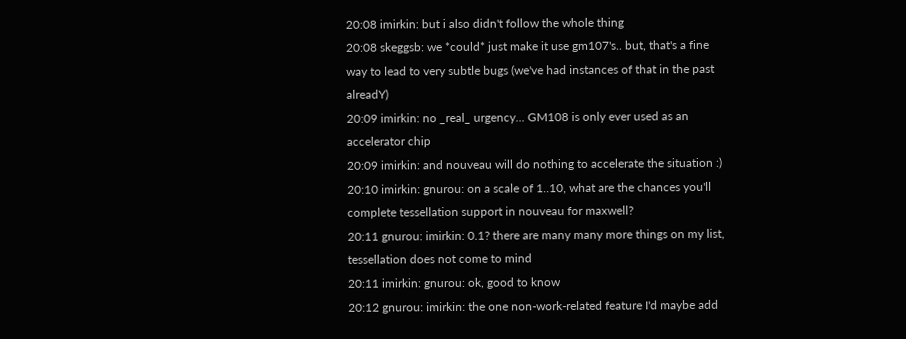20:08 imirkin: but i also didn't follow the whole thing
20:08 skeggsb: we *could* just make it use gm107's.. but, that's a fine way to lead to very subtle bugs (we've had instances of that in the past alreadY)
20:09 imirkin: no _real_ urgency... GM108 is only ever used as an accelerator chip
20:09 imirkin: and nouveau will do nothing to accelerate the situation :)
20:10 imirkin: gnurou: on a scale of 1..10, what are the chances you'll complete tessellation support in nouveau for maxwell?
20:11 gnurou: imirkin: 0.1? there are many many more things on my list, tessellation does not come to mind
20:11 imirkin: gnurou: ok, good to know
20:12 gnurou: imirkin: the one non-work-related feature I'd maybe add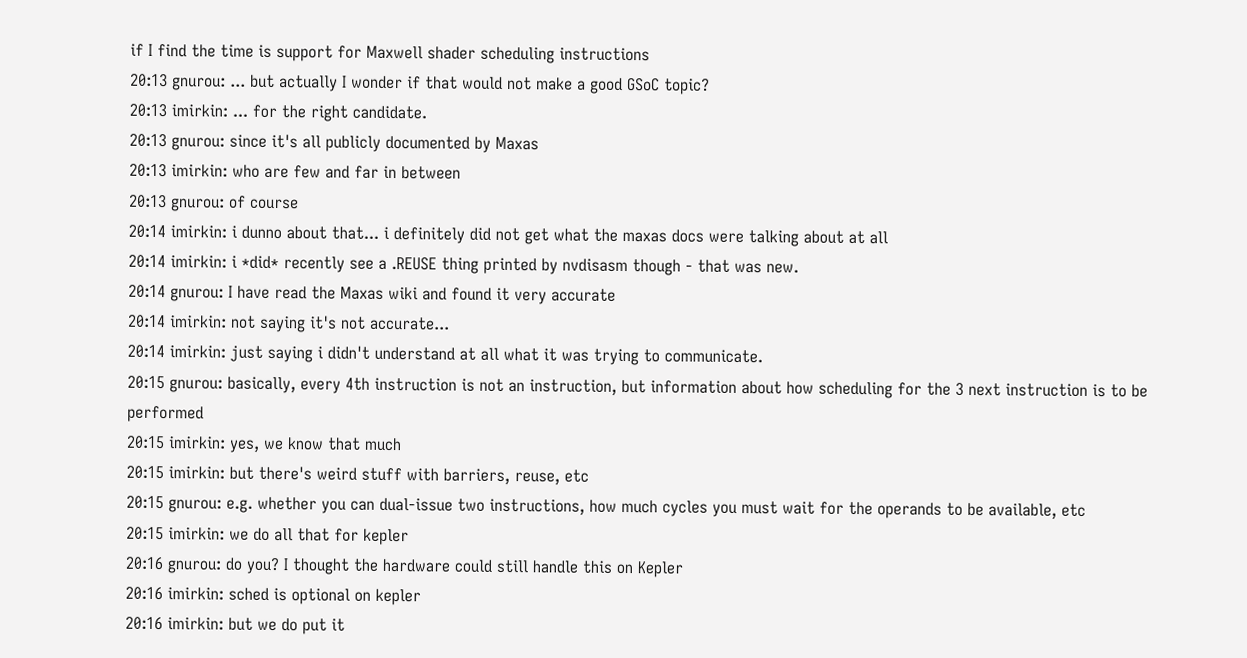if I find the time is support for Maxwell shader scheduling instructions
20:13 gnurou: ... but actually I wonder if that would not make a good GSoC topic?
20:13 imirkin: ... for the right candidate.
20:13 gnurou: since it's all publicly documented by Maxas
20:13 imirkin: who are few and far in between
20:13 gnurou: of course
20:14 imirkin: i dunno about that... i definitely did not get what the maxas docs were talking about at all
20:14 imirkin: i *did* recently see a .REUSE thing printed by nvdisasm though - that was new.
20:14 gnurou: I have read the Maxas wiki and found it very accurate
20:14 imirkin: not saying it's not accurate...
20:14 imirkin: just saying i didn't understand at all what it was trying to communicate.
20:15 gnurou: basically, every 4th instruction is not an instruction, but information about how scheduling for the 3 next instruction is to be performed
20:15 imirkin: yes, we know that much
20:15 imirkin: but there's weird stuff with barriers, reuse, etc
20:15 gnurou: e.g. whether you can dual-issue two instructions, how much cycles you must wait for the operands to be available, etc
20:15 imirkin: we do all that for kepler
20:16 gnurou: do you? I thought the hardware could still handle this on Kepler
20:16 imirkin: sched is optional on kepler
20:16 imirkin: but we do put it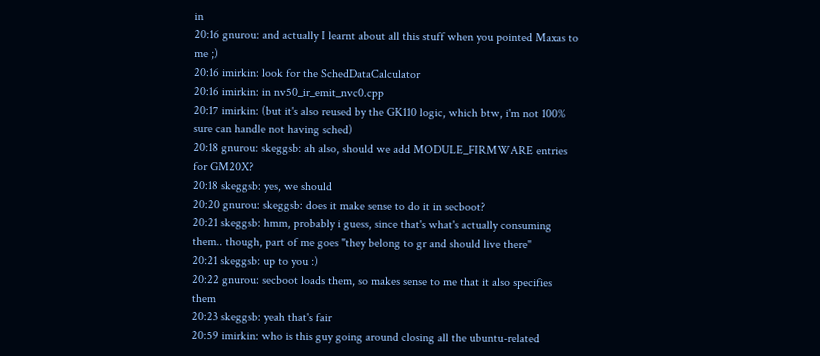in
20:16 gnurou: and actually I learnt about all this stuff when you pointed Maxas to me ;)
20:16 imirkin: look for the SchedDataCalculator
20:16 imirkin: in nv50_ir_emit_nvc0.cpp
20:17 imirkin: (but it's also reused by the GK110 logic, which btw, i'm not 100% sure can handle not having sched)
20:18 gnurou: skeggsb: ah also, should we add MODULE_FIRMWARE entries for GM20X?
20:18 skeggsb: yes, we should
20:20 gnurou: skeggsb: does it make sense to do it in secboot?
20:21 skeggsb: hmm, probably i guess, since that's what's actually consuming them.. though, part of me goes "they belong to gr and should live there"
20:21 skeggsb: up to you :)
20:22 gnurou: secboot loads them, so makes sense to me that it also specifies them
20:23 skeggsb: yeah that's fair
20:59 imirkin: who is this guy going around closing all the ubuntu-related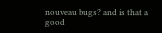nouveau bugs? and is that a good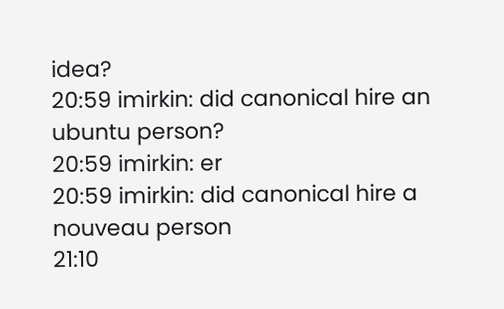idea?
20:59 imirkin: did canonical hire an ubuntu person?
20:59 imirkin: er
20:59 imirkin: did canonical hire a nouveau person
21:10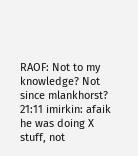RAOF: Not to my knowledge? Not since mlankhorst?
21:11 imirkin: afaik he was doing X stuff, not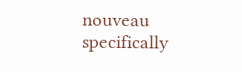nouveau specifically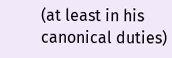(at least in his canonical duties)